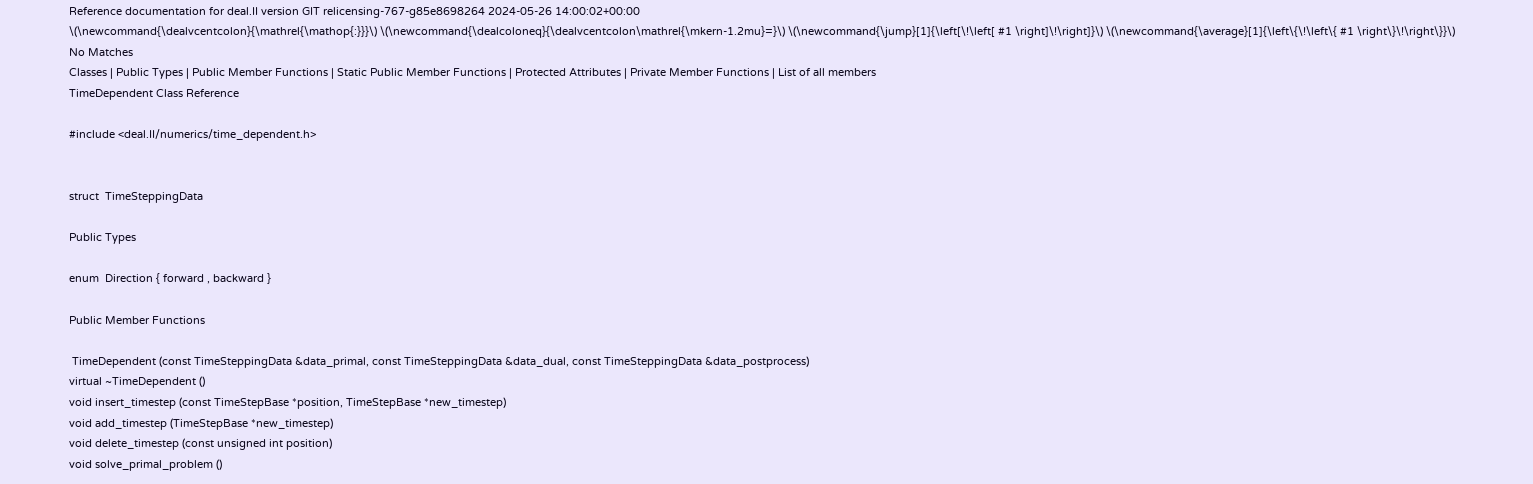Reference documentation for deal.II version GIT relicensing-767-g85e8698264 2024-05-26 14:00:02+00:00
\(\newcommand{\dealvcentcolon}{\mathrel{\mathop{:}}}\) \(\newcommand{\dealcoloneq}{\dealvcentcolon\mathrel{\mkern-1.2mu}=}\) \(\newcommand{\jump}[1]{\left[\!\left[ #1 \right]\!\right]}\) \(\newcommand{\average}[1]{\left\{\!\left\{ #1 \right\}\!\right\}}\)
No Matches
Classes | Public Types | Public Member Functions | Static Public Member Functions | Protected Attributes | Private Member Functions | List of all members
TimeDependent Class Reference

#include <deal.II/numerics/time_dependent.h>


struct  TimeSteppingData

Public Types

enum  Direction { forward , backward }

Public Member Functions

 TimeDependent (const TimeSteppingData &data_primal, const TimeSteppingData &data_dual, const TimeSteppingData &data_postprocess)
virtual ~TimeDependent ()
void insert_timestep (const TimeStepBase *position, TimeStepBase *new_timestep)
void add_timestep (TimeStepBase *new_timestep)
void delete_timestep (const unsigned int position)
void solve_primal_problem ()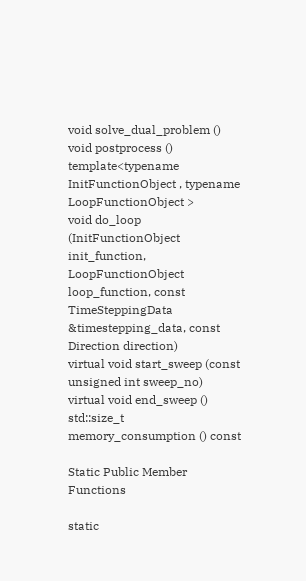void solve_dual_problem ()
void postprocess ()
template<typename InitFunctionObject , typename LoopFunctionObject >
void do_loop (InitFunctionObject init_function, LoopFunctionObject loop_function, const TimeSteppingData &timestepping_data, const Direction direction)
virtual void start_sweep (const unsigned int sweep_no)
virtual void end_sweep ()
std::size_t memory_consumption () const

Static Public Member Functions

static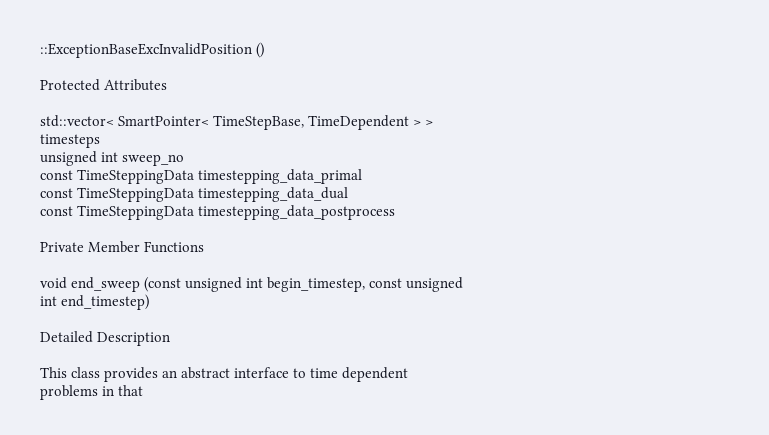::ExceptionBaseExcInvalidPosition ()

Protected Attributes

std::vector< SmartPointer< TimeStepBase, TimeDependent > > timesteps
unsigned int sweep_no
const TimeSteppingData timestepping_data_primal
const TimeSteppingData timestepping_data_dual
const TimeSteppingData timestepping_data_postprocess

Private Member Functions

void end_sweep (const unsigned int begin_timestep, const unsigned int end_timestep)

Detailed Description

This class provides an abstract interface to time dependent problems in that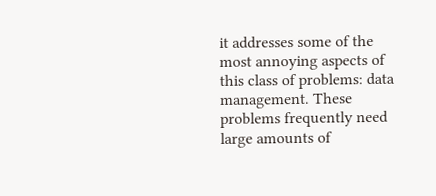it addresses some of the most annoying aspects of this class of problems: data management. These problems frequently need large amounts of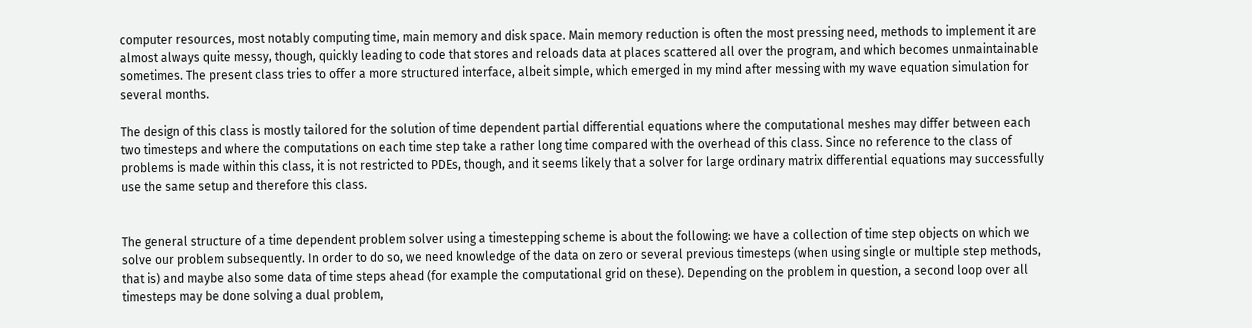computer resources, most notably computing time, main memory and disk space. Main memory reduction is often the most pressing need, methods to implement it are almost always quite messy, though, quickly leading to code that stores and reloads data at places scattered all over the program, and which becomes unmaintainable sometimes. The present class tries to offer a more structured interface, albeit simple, which emerged in my mind after messing with my wave equation simulation for several months.

The design of this class is mostly tailored for the solution of time dependent partial differential equations where the computational meshes may differ between each two timesteps and where the computations on each time step take a rather long time compared with the overhead of this class. Since no reference to the class of problems is made within this class, it is not restricted to PDEs, though, and it seems likely that a solver for large ordinary matrix differential equations may successfully use the same setup and therefore this class.


The general structure of a time dependent problem solver using a timestepping scheme is about the following: we have a collection of time step objects on which we solve our problem subsequently. In order to do so, we need knowledge of the data on zero or several previous timesteps (when using single or multiple step methods, that is) and maybe also some data of time steps ahead (for example the computational grid on these). Depending on the problem in question, a second loop over all timesteps may be done solving a dual problem,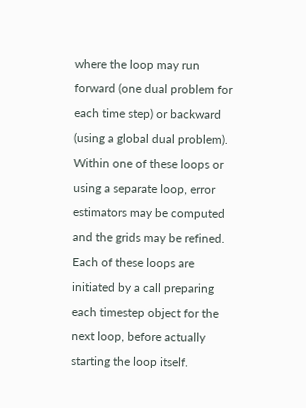where the loop may run forward (one dual problem for each time step) or backward (using a global dual problem). Within one of these loops or using a separate loop, error estimators may be computed and the grids may be refined. Each of these loops are initiated by a call preparing each timestep object for the next loop, before actually starting the loop itself.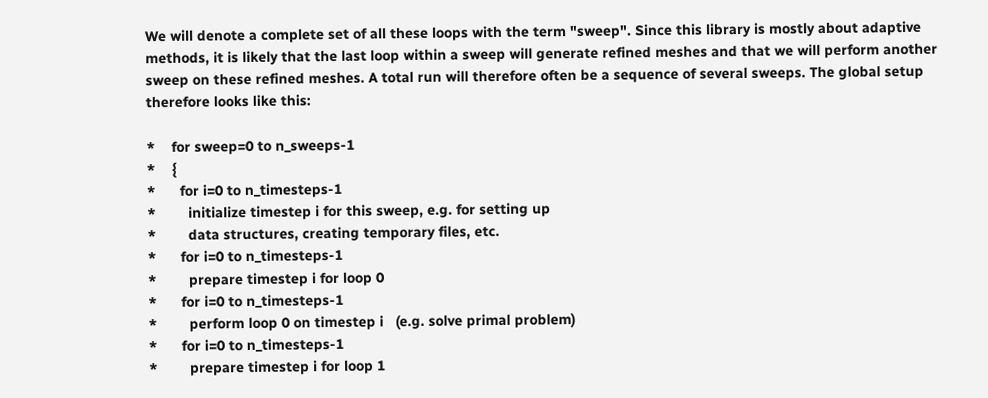We will denote a complete set of all these loops with the term "sweep". Since this library is mostly about adaptive methods, it is likely that the last loop within a sweep will generate refined meshes and that we will perform another sweep on these refined meshes. A total run will therefore often be a sequence of several sweeps. The global setup therefore looks like this:

*    for sweep=0 to n_sweeps-1
*    {
*      for i=0 to n_timesteps-1
*        initialize timestep i for this sweep, e.g. for setting up
*        data structures, creating temporary files, etc.
*      for i=0 to n_timesteps-1
*        prepare timestep i for loop 0
*      for i=0 to n_timesteps-1
*        perform loop 0 on timestep i   (e.g. solve primal problem)
*      for i=0 to n_timesteps-1
*        prepare timestep i for loop 1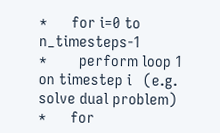*      for i=0 to n_timesteps-1
*        perform loop 1 on timestep i   (e.g. solve dual problem)
*      for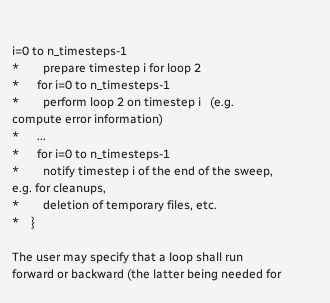i=0 to n_timesteps-1
*        prepare timestep i for loop 2
*      for i=0 to n_timesteps-1
*        perform loop 2 on timestep i   (e.g. compute error information)
*      ...
*      for i=0 to n_timesteps-1
*        notify timestep i of the end of the sweep, e.g. for cleanups,
*        deletion of temporary files, etc.
*    }

The user may specify that a loop shall run forward or backward (the latter being needed for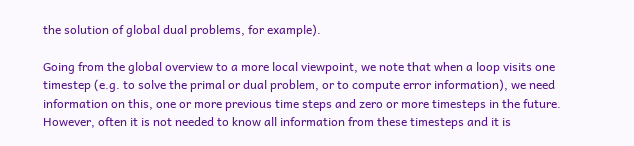the solution of global dual problems, for example).

Going from the global overview to a more local viewpoint, we note that when a loop visits one timestep (e.g. to solve the primal or dual problem, or to compute error information), we need information on this, one or more previous time steps and zero or more timesteps in the future. However, often it is not needed to know all information from these timesteps and it is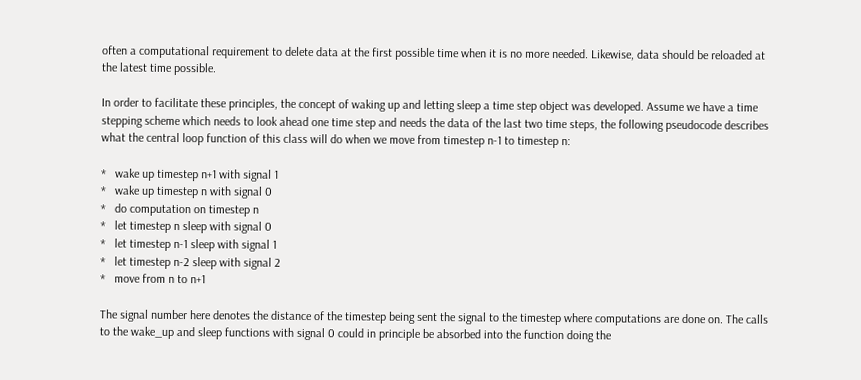often a computational requirement to delete data at the first possible time when it is no more needed. Likewise, data should be reloaded at the latest time possible.

In order to facilitate these principles, the concept of waking up and letting sleep a time step object was developed. Assume we have a time stepping scheme which needs to look ahead one time step and needs the data of the last two time steps, the following pseudocode describes what the central loop function of this class will do when we move from timestep n-1 to timestep n:

*   wake up timestep n+1 with signal 1
*   wake up timestep n with signal 0
*   do computation on timestep n
*   let timestep n sleep with signal 0
*   let timestep n-1 sleep with signal 1
*   let timestep n-2 sleep with signal 2
*   move from n to n+1

The signal number here denotes the distance of the timestep being sent the signal to the timestep where computations are done on. The calls to the wake_up and sleep functions with signal 0 could in principle be absorbed into the function doing the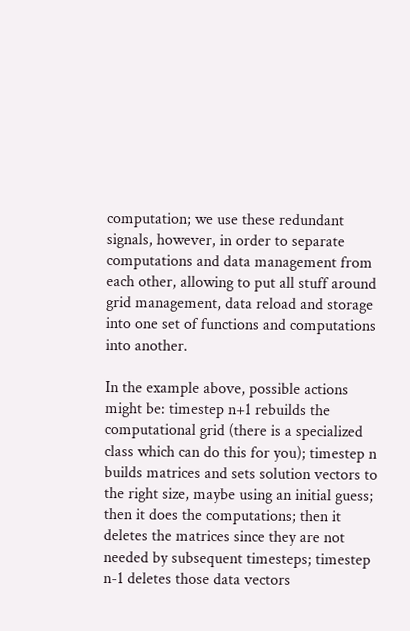computation; we use these redundant signals, however, in order to separate computations and data management from each other, allowing to put all stuff around grid management, data reload and storage into one set of functions and computations into another.

In the example above, possible actions might be: timestep n+1 rebuilds the computational grid (there is a specialized class which can do this for you); timestep n builds matrices and sets solution vectors to the right size, maybe using an initial guess; then it does the computations; then it deletes the matrices since they are not needed by subsequent timesteps; timestep n-1 deletes those data vectors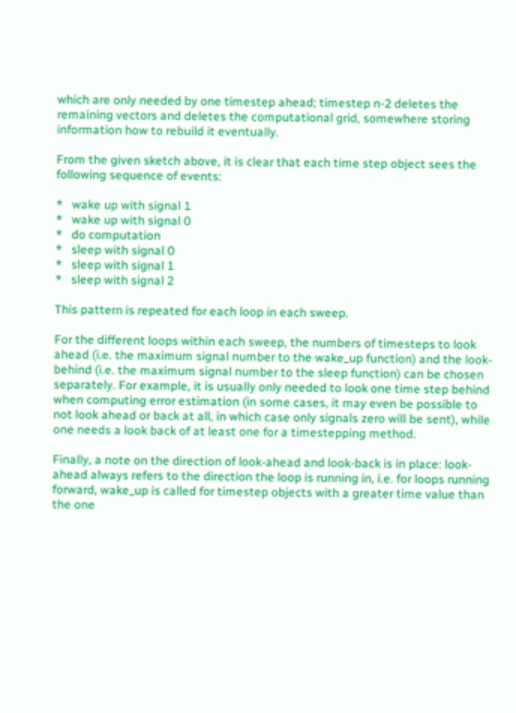which are only needed by one timestep ahead; timestep n-2 deletes the remaining vectors and deletes the computational grid, somewhere storing information how to rebuild it eventually.

From the given sketch above, it is clear that each time step object sees the following sequence of events:

*   wake up with signal 1
*   wake up with signal 0
*   do computation
*   sleep with signal 0
*   sleep with signal 1
*   sleep with signal 2

This pattern is repeated for each loop in each sweep.

For the different loops within each sweep, the numbers of timesteps to look ahead (i.e. the maximum signal number to the wake_up function) and the look-behind (i.e. the maximum signal number to the sleep function) can be chosen separately. For example, it is usually only needed to look one time step behind when computing error estimation (in some cases, it may even be possible to not look ahead or back at all, in which case only signals zero will be sent), while one needs a look back of at least one for a timestepping method.

Finally, a note on the direction of look-ahead and look-back is in place: look-ahead always refers to the direction the loop is running in, i.e. for loops running forward, wake_up is called for timestep objects with a greater time value than the one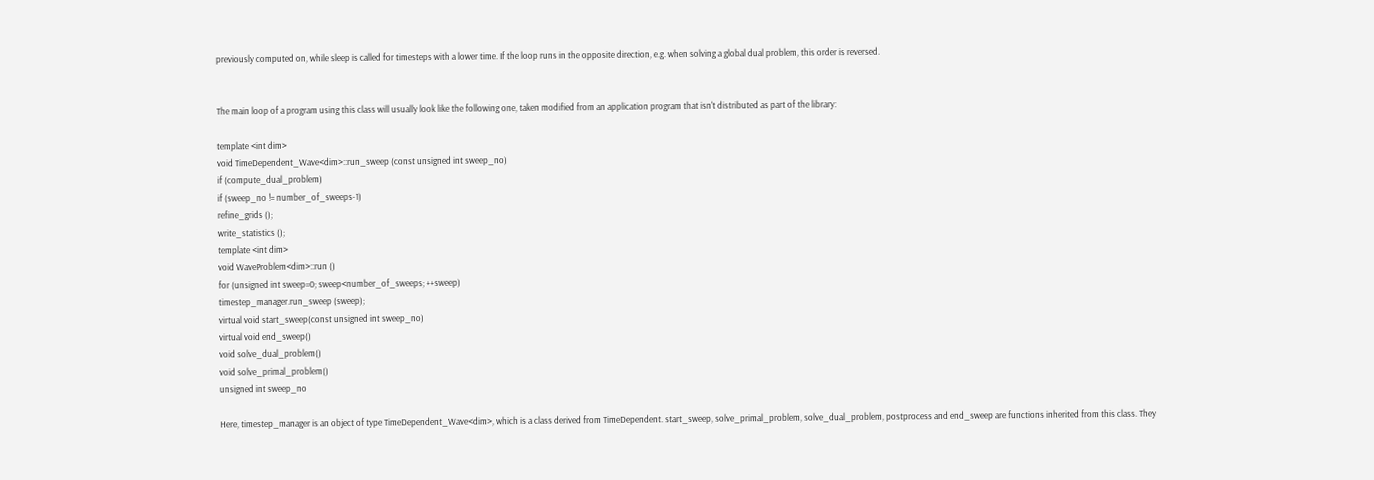previously computed on, while sleep is called for timesteps with a lower time. If the loop runs in the opposite direction, e.g. when solving a global dual problem, this order is reversed.


The main loop of a program using this class will usually look like the following one, taken modified from an application program that isn't distributed as part of the library:

template <int dim>
void TimeDependent_Wave<dim>::run_sweep (const unsigned int sweep_no)
if (compute_dual_problem)
if (sweep_no != number_of_sweeps-1)
refine_grids ();
write_statistics ();
template <int dim>
void WaveProblem<dim>::run ()
for (unsigned int sweep=0; sweep<number_of_sweeps; ++sweep)
timestep_manager.run_sweep (sweep);
virtual void start_sweep(const unsigned int sweep_no)
virtual void end_sweep()
void solve_dual_problem()
void solve_primal_problem()
unsigned int sweep_no

Here, timestep_manager is an object of type TimeDependent_Wave<dim>, which is a class derived from TimeDependent. start_sweep, solve_primal_problem, solve_dual_problem, postprocess and end_sweep are functions inherited from this class. They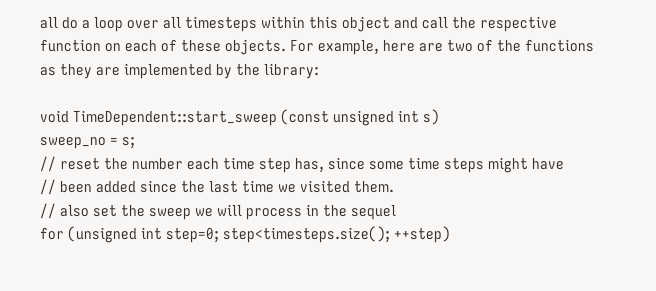all do a loop over all timesteps within this object and call the respective function on each of these objects. For example, here are two of the functions as they are implemented by the library:

void TimeDependent::start_sweep (const unsigned int s)
sweep_no = s;
// reset the number each time step has, since some time steps might have
// been added since the last time we visited them.
// also set the sweep we will process in the sequel
for (unsigned int step=0; step<timesteps.size(); ++step)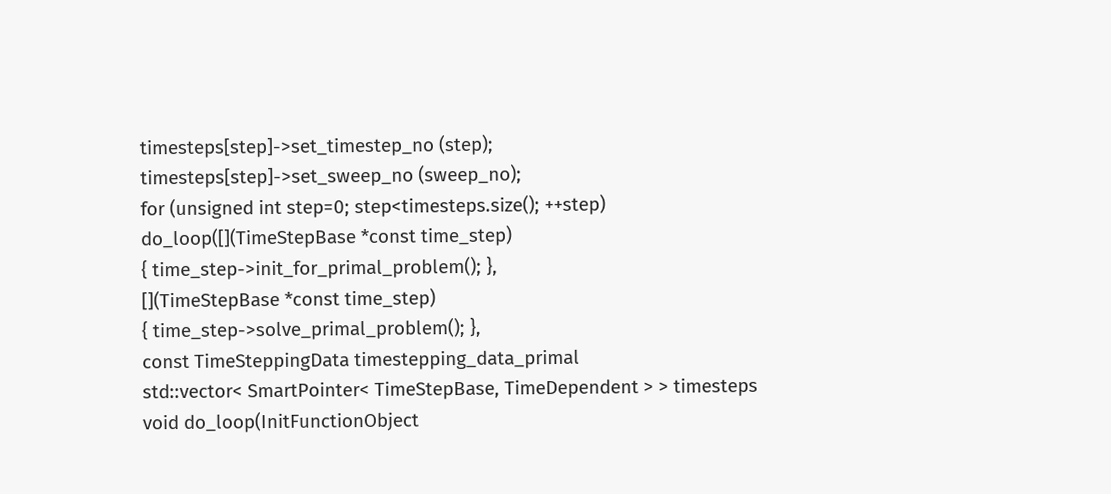timesteps[step]->set_timestep_no (step);
timesteps[step]->set_sweep_no (sweep_no);
for (unsigned int step=0; step<timesteps.size(); ++step)
do_loop([](TimeStepBase *const time_step)
{ time_step->init_for_primal_problem(); },
[](TimeStepBase *const time_step)
{ time_step->solve_primal_problem(); },
const TimeSteppingData timestepping_data_primal
std::vector< SmartPointer< TimeStepBase, TimeDependent > > timesteps
void do_loop(InitFunctionObject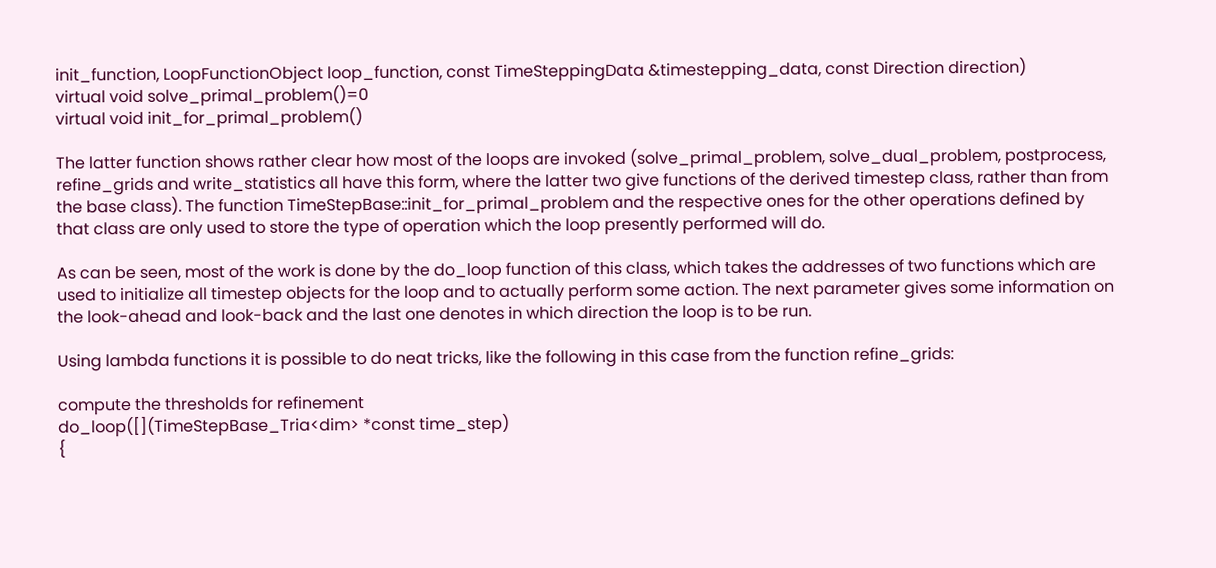init_function, LoopFunctionObject loop_function, const TimeSteppingData &timestepping_data, const Direction direction)
virtual void solve_primal_problem()=0
virtual void init_for_primal_problem()

The latter function shows rather clear how most of the loops are invoked (solve_primal_problem, solve_dual_problem, postprocess, refine_grids and write_statistics all have this form, where the latter two give functions of the derived timestep class, rather than from the base class). The function TimeStepBase::init_for_primal_problem and the respective ones for the other operations defined by that class are only used to store the type of operation which the loop presently performed will do.

As can be seen, most of the work is done by the do_loop function of this class, which takes the addresses of two functions which are used to initialize all timestep objects for the loop and to actually perform some action. The next parameter gives some information on the look-ahead and look-back and the last one denotes in which direction the loop is to be run.

Using lambda functions it is possible to do neat tricks, like the following in this case from the function refine_grids:

compute the thresholds for refinement
do_loop([](TimeStepBase_Tria<dim> *const time_step)
{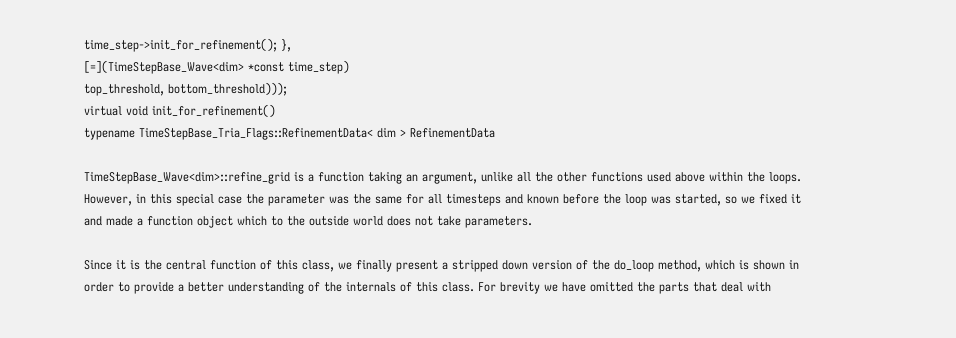time_step->init_for_refinement(); },
[=](TimeStepBase_Wave<dim> *const time_step)
top_threshold, bottom_threshold)));
virtual void init_for_refinement()
typename TimeStepBase_Tria_Flags::RefinementData< dim > RefinementData

TimeStepBase_Wave<dim>::refine_grid is a function taking an argument, unlike all the other functions used above within the loops. However, in this special case the parameter was the same for all timesteps and known before the loop was started, so we fixed it and made a function object which to the outside world does not take parameters.

Since it is the central function of this class, we finally present a stripped down version of the do_loop method, which is shown in order to provide a better understanding of the internals of this class. For brevity we have omitted the parts that deal with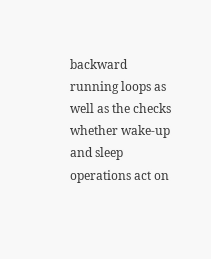backward running loops as well as the checks whether wake-up and sleep operations act on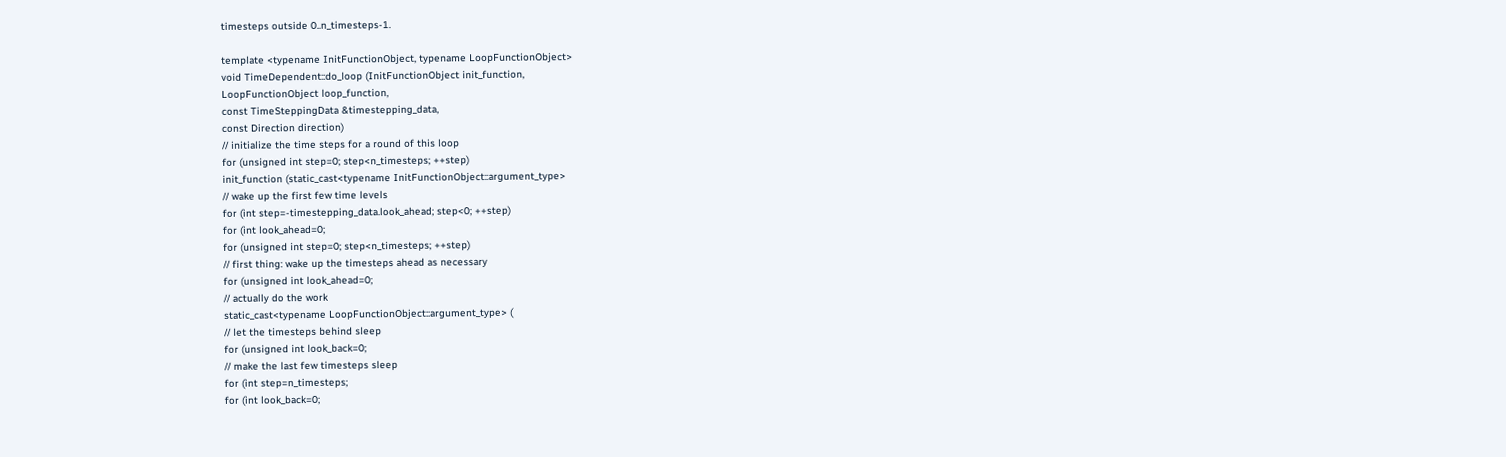timesteps outside 0..n_timesteps-1.

template <typename InitFunctionObject, typename LoopFunctionObject>
void TimeDependent::do_loop (InitFunctionObject init_function,
LoopFunctionObject loop_function,
const TimeSteppingData &timestepping_data,
const Direction direction)
// initialize the time steps for a round of this loop
for (unsigned int step=0; step<n_timesteps; ++step)
init_function (static_cast<typename InitFunctionObject::argument_type>
// wake up the first few time levels
for (int step=-timestepping_data.look_ahead; step<0; ++step)
for (int look_ahead=0;
for (unsigned int step=0; step<n_timesteps; ++step)
// first thing: wake up the timesteps ahead as necessary
for (unsigned int look_ahead=0;
// actually do the work
static_cast<typename LoopFunctionObject::argument_type> (
// let the timesteps behind sleep
for (unsigned int look_back=0;
// make the last few timesteps sleep
for (int step=n_timesteps;
for (int look_back=0;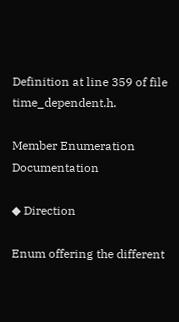Definition at line 359 of file time_dependent.h.

Member Enumeration Documentation

◆ Direction

Enum offering the different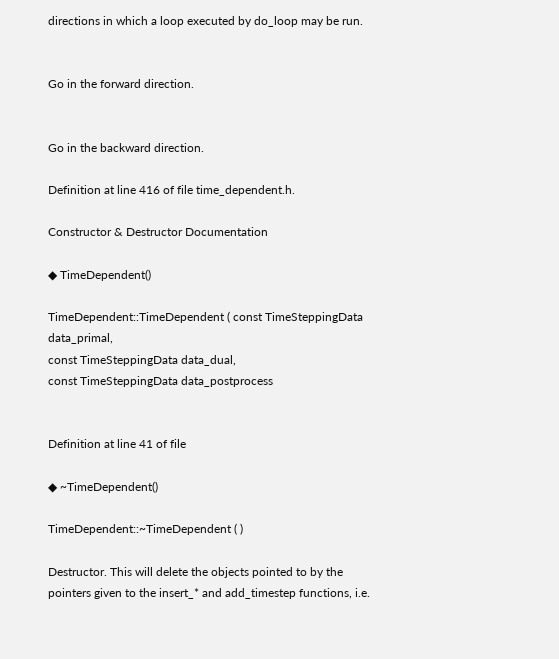directions in which a loop executed by do_loop may be run.


Go in the forward direction.


Go in the backward direction.

Definition at line 416 of file time_dependent.h.

Constructor & Destructor Documentation

◆ TimeDependent()

TimeDependent::TimeDependent ( const TimeSteppingData data_primal,
const TimeSteppingData data_dual,
const TimeSteppingData data_postprocess


Definition at line 41 of file

◆ ~TimeDependent()

TimeDependent::~TimeDependent ( )

Destructor. This will delete the objects pointed to by the pointers given to the insert_* and add_timestep functions, i.e.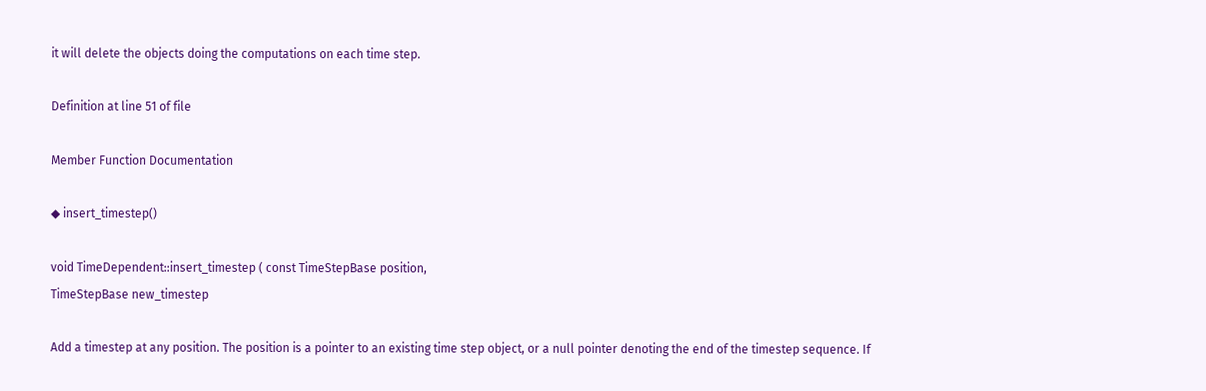it will delete the objects doing the computations on each time step.

Definition at line 51 of file

Member Function Documentation

◆ insert_timestep()

void TimeDependent::insert_timestep ( const TimeStepBase position,
TimeStepBase new_timestep

Add a timestep at any position. The position is a pointer to an existing time step object, or a null pointer denoting the end of the timestep sequence. If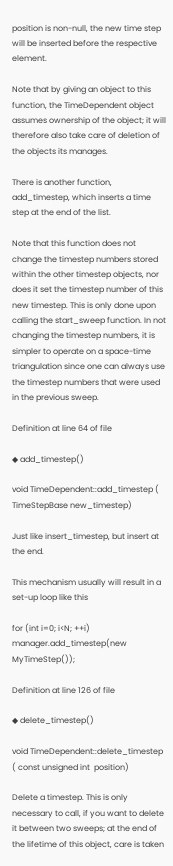position is non-null, the new time step will be inserted before the respective element.

Note that by giving an object to this function, the TimeDependent object assumes ownership of the object; it will therefore also take care of deletion of the objects its manages.

There is another function, add_timestep, which inserts a time step at the end of the list.

Note that this function does not change the timestep numbers stored within the other timestep objects, nor does it set the timestep number of this new timestep. This is only done upon calling the start_sweep function. In not changing the timestep numbers, it is simpler to operate on a space-time triangulation since one can always use the timestep numbers that were used in the previous sweep.

Definition at line 64 of file

◆ add_timestep()

void TimeDependent::add_timestep ( TimeStepBase new_timestep)

Just like insert_timestep, but insert at the end.

This mechanism usually will result in a set-up loop like this

for (int i=0; i<N; ++i)
manager.add_timestep(new MyTimeStep());

Definition at line 126 of file

◆ delete_timestep()

void TimeDependent::delete_timestep ( const unsigned int  position)

Delete a timestep. This is only necessary to call, if you want to delete it between two sweeps; at the end of the lifetime of this object, care is taken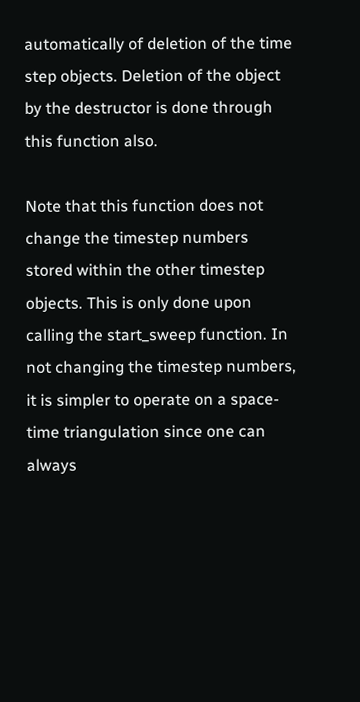automatically of deletion of the time step objects. Deletion of the object by the destructor is done through this function also.

Note that this function does not change the timestep numbers stored within the other timestep objects. This is only done upon calling the start_sweep function. In not changing the timestep numbers, it is simpler to operate on a space-time triangulation since one can always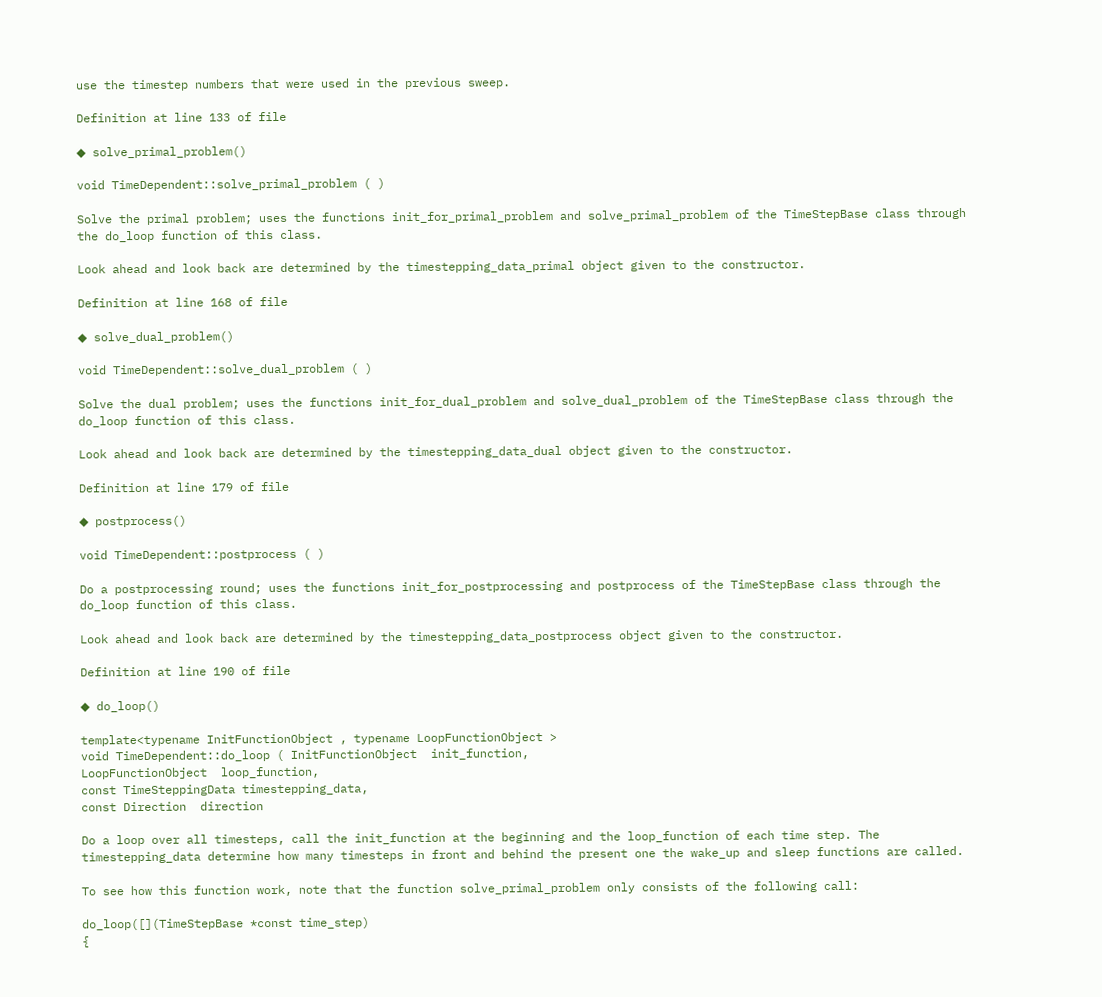use the timestep numbers that were used in the previous sweep.

Definition at line 133 of file

◆ solve_primal_problem()

void TimeDependent::solve_primal_problem ( )

Solve the primal problem; uses the functions init_for_primal_problem and solve_primal_problem of the TimeStepBase class through the do_loop function of this class.

Look ahead and look back are determined by the timestepping_data_primal object given to the constructor.

Definition at line 168 of file

◆ solve_dual_problem()

void TimeDependent::solve_dual_problem ( )

Solve the dual problem; uses the functions init_for_dual_problem and solve_dual_problem of the TimeStepBase class through the do_loop function of this class.

Look ahead and look back are determined by the timestepping_data_dual object given to the constructor.

Definition at line 179 of file

◆ postprocess()

void TimeDependent::postprocess ( )

Do a postprocessing round; uses the functions init_for_postprocessing and postprocess of the TimeStepBase class through the do_loop function of this class.

Look ahead and look back are determined by the timestepping_data_postprocess object given to the constructor.

Definition at line 190 of file

◆ do_loop()

template<typename InitFunctionObject , typename LoopFunctionObject >
void TimeDependent::do_loop ( InitFunctionObject  init_function,
LoopFunctionObject  loop_function,
const TimeSteppingData timestepping_data,
const Direction  direction

Do a loop over all timesteps, call the init_function at the beginning and the loop_function of each time step. The timestepping_data determine how many timesteps in front and behind the present one the wake_up and sleep functions are called.

To see how this function work, note that the function solve_primal_problem only consists of the following call:

do_loop([](TimeStepBase *const time_step)
{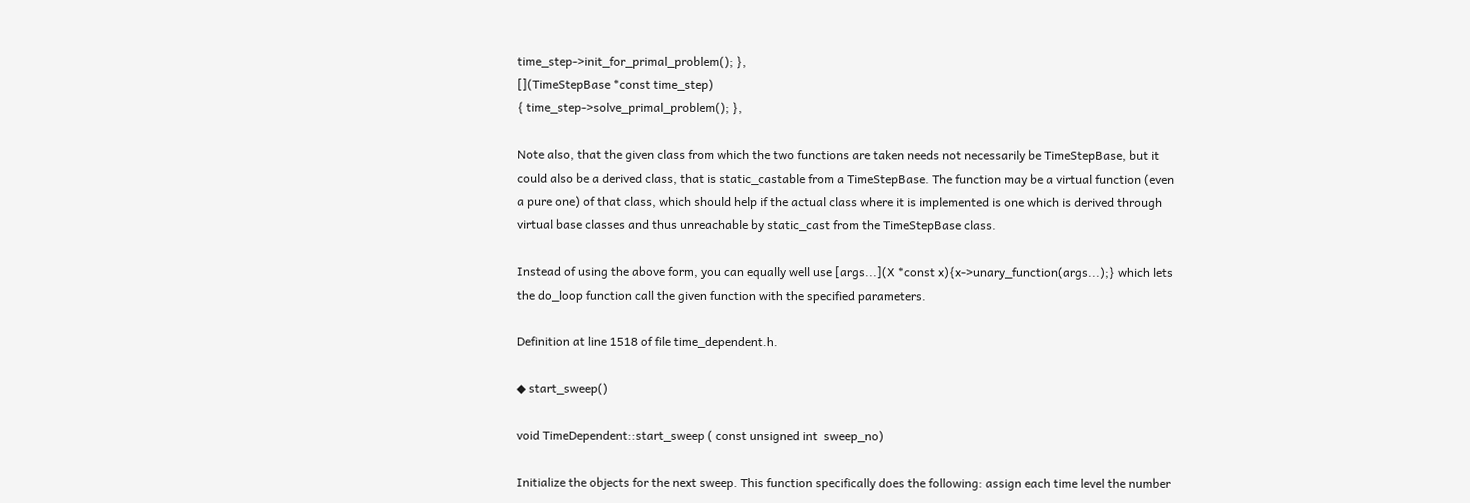time_step->init_for_primal_problem(); },
[](TimeStepBase *const time_step)
{ time_step->solve_primal_problem(); },

Note also, that the given class from which the two functions are taken needs not necessarily be TimeStepBase, but it could also be a derived class, that is static_castable from a TimeStepBase. The function may be a virtual function (even a pure one) of that class, which should help if the actual class where it is implemented is one which is derived through virtual base classes and thus unreachable by static_cast from the TimeStepBase class.

Instead of using the above form, you can equally well use [args...](X *const x){x->unary_function(args...);} which lets the do_loop function call the given function with the specified parameters.

Definition at line 1518 of file time_dependent.h.

◆ start_sweep()

void TimeDependent::start_sweep ( const unsigned int  sweep_no)

Initialize the objects for the next sweep. This function specifically does the following: assign each time level the number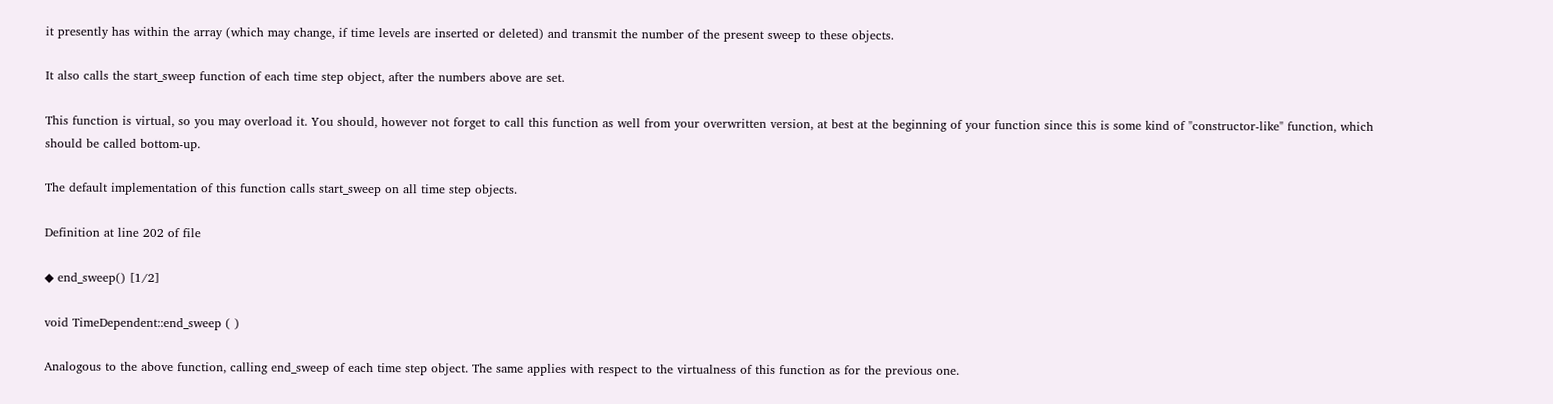it presently has within the array (which may change, if time levels are inserted or deleted) and transmit the number of the present sweep to these objects.

It also calls the start_sweep function of each time step object, after the numbers above are set.

This function is virtual, so you may overload it. You should, however not forget to call this function as well from your overwritten version, at best at the beginning of your function since this is some kind of "constructor-like" function, which should be called bottom-up.

The default implementation of this function calls start_sweep on all time step objects.

Definition at line 202 of file

◆ end_sweep() [1/2]

void TimeDependent::end_sweep ( )

Analogous to the above function, calling end_sweep of each time step object. The same applies with respect to the virtualness of this function as for the previous one.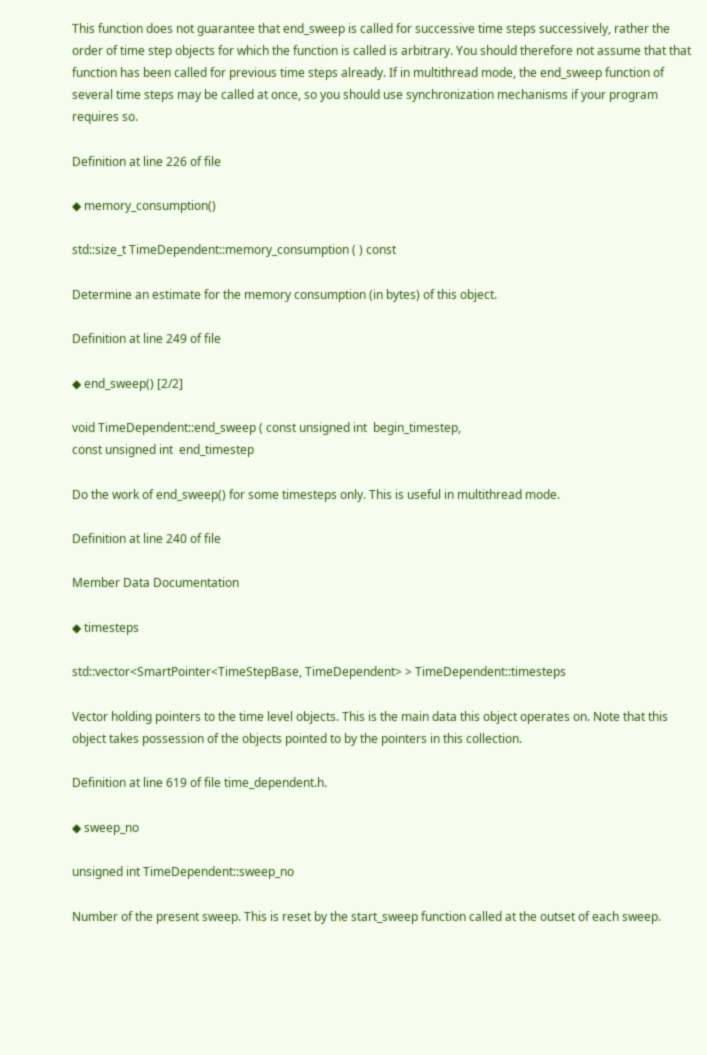This function does not guarantee that end_sweep is called for successive time steps successively, rather the order of time step objects for which the function is called is arbitrary. You should therefore not assume that that function has been called for previous time steps already. If in multithread mode, the end_sweep function of several time steps may be called at once, so you should use synchronization mechanisms if your program requires so.

Definition at line 226 of file

◆ memory_consumption()

std::size_t TimeDependent::memory_consumption ( ) const

Determine an estimate for the memory consumption (in bytes) of this object.

Definition at line 249 of file

◆ end_sweep() [2/2]

void TimeDependent::end_sweep ( const unsigned int  begin_timestep,
const unsigned int  end_timestep

Do the work of end_sweep() for some timesteps only. This is useful in multithread mode.

Definition at line 240 of file

Member Data Documentation

◆ timesteps

std::vector<SmartPointer<TimeStepBase, TimeDependent> > TimeDependent::timesteps

Vector holding pointers to the time level objects. This is the main data this object operates on. Note that this object takes possession of the objects pointed to by the pointers in this collection.

Definition at line 619 of file time_dependent.h.

◆ sweep_no

unsigned int TimeDependent::sweep_no

Number of the present sweep. This is reset by the start_sweep function called at the outset of each sweep.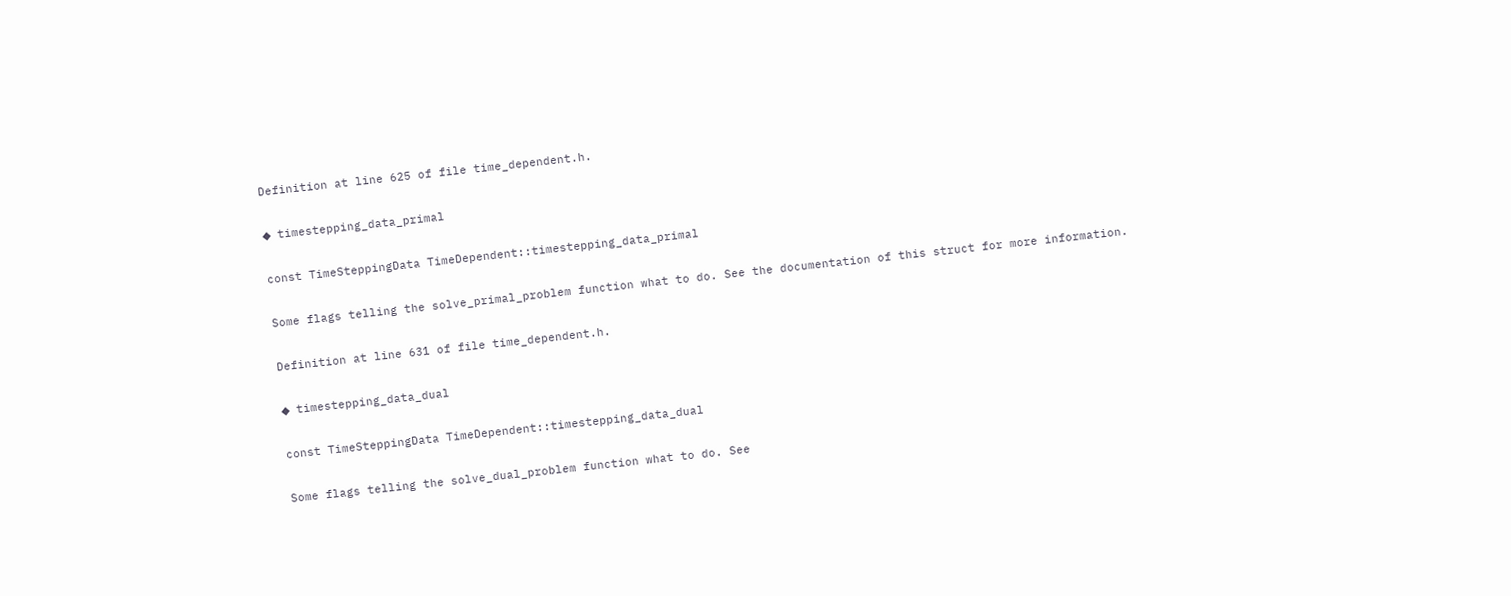Definition at line 625 of file time_dependent.h.

◆ timestepping_data_primal

const TimeSteppingData TimeDependent::timestepping_data_primal

Some flags telling the solve_primal_problem function what to do. See the documentation of this struct for more information.

Definition at line 631 of file time_dependent.h.

◆ timestepping_data_dual

const TimeSteppingData TimeDependent::timestepping_data_dual

Some flags telling the solve_dual_problem function what to do. See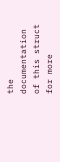the documentation of this struct for more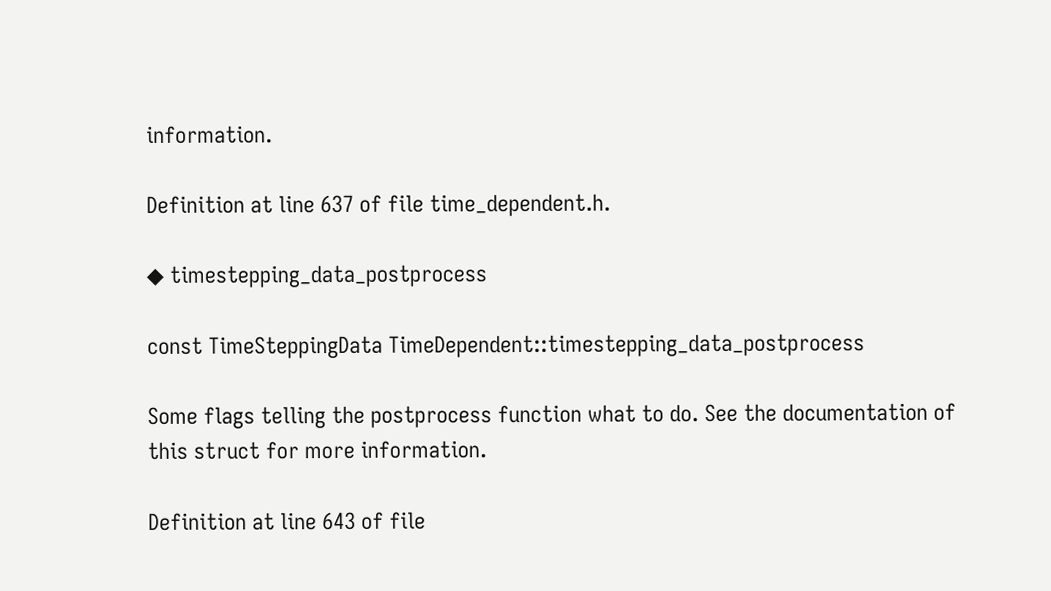information.

Definition at line 637 of file time_dependent.h.

◆ timestepping_data_postprocess

const TimeSteppingData TimeDependent::timestepping_data_postprocess

Some flags telling the postprocess function what to do. See the documentation of this struct for more information.

Definition at line 643 of file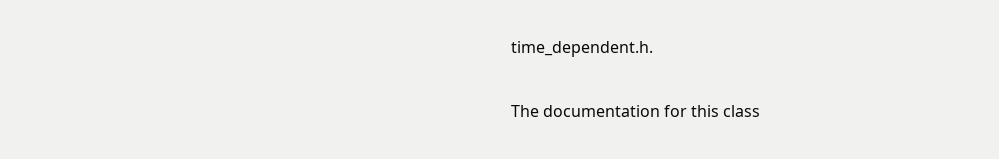time_dependent.h.

The documentation for this class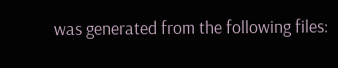was generated from the following files: